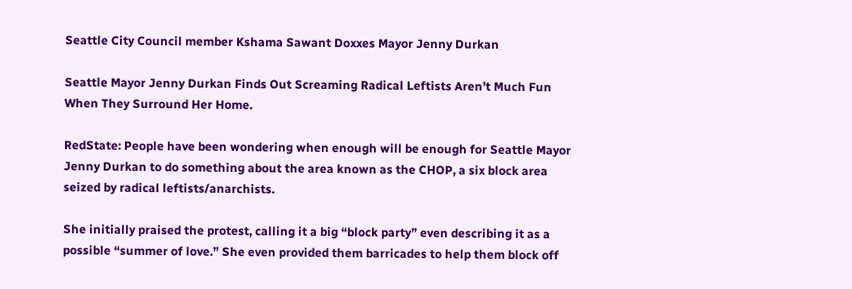Seattle City Council member Kshama Sawant Doxxes Mayor Jenny Durkan

Seattle Mayor Jenny Durkan Finds Out Screaming Radical Leftists Aren’t Much Fun When They Surround Her Home.

RedState: People have been wondering when enough will be enough for Seattle Mayor Jenny Durkan to do something about the area known as the CHOP, a six block area seized by radical leftists/anarchists.

She initially praised the protest, calling it a big “block party” even describing it as a possible “summer of love.” She even provided them barricades to help them block off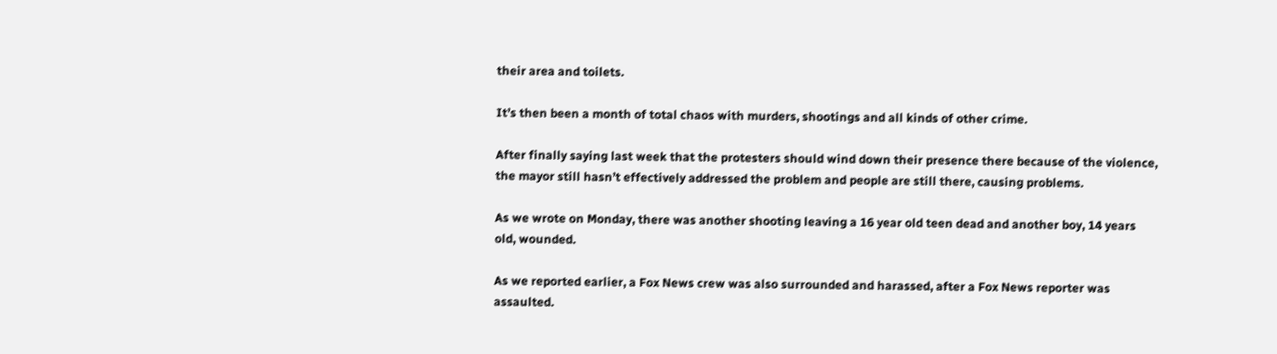their area and toilets.

It’s then been a month of total chaos with murders, shootings and all kinds of other crime.

After finally saying last week that the protesters should wind down their presence there because of the violence, the mayor still hasn’t effectively addressed the problem and people are still there, causing problems.

As we wrote on Monday, there was another shooting leaving a 16 year old teen dead and another boy, 14 years old, wounded.

As we reported earlier, a Fox News crew was also surrounded and harassed, after a Fox News reporter was assaulted.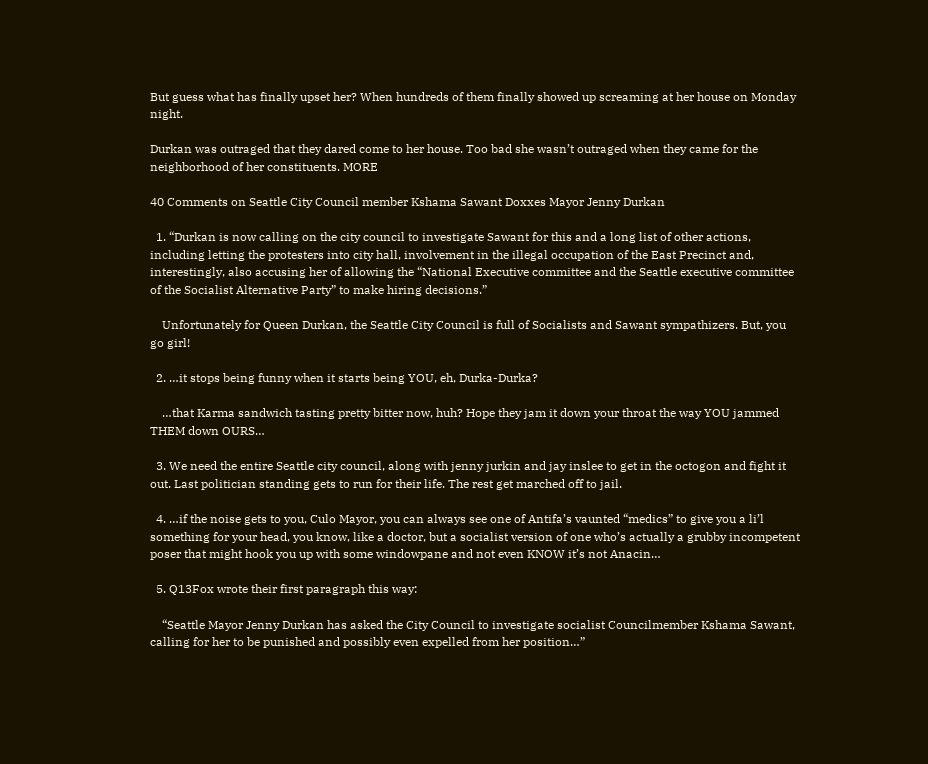But guess what has finally upset her? When hundreds of them finally showed up screaming at her house on Monday night.

Durkan was outraged that they dared come to her house. Too bad she wasn’t outraged when they came for the neighborhood of her constituents. MORE

40 Comments on Seattle City Council member Kshama Sawant Doxxes Mayor Jenny Durkan

  1. “Durkan is now calling on the city council to investigate Sawant for this and a long list of other actions, including letting the protesters into city hall, involvement in the illegal occupation of the East Precinct and, interestingly, also accusing her of allowing the “National Executive committee and the Seattle executive committee of the Socialist Alternative Party” to make hiring decisions.”

    Unfortunately for Queen Durkan, the Seattle City Council is full of Socialists and Sawant sympathizers. But, you go girl!

  2. …it stops being funny when it starts being YOU, eh, Durka-Durka?

    …that Karma sandwich tasting pretty bitter now, huh? Hope they jam it down your throat the way YOU jammed THEM down OURS…

  3. We need the entire Seattle city council, along with jenny jurkin and jay inslee to get in the octogon and fight it out. Last politician standing gets to run for their life. The rest get marched off to jail.

  4. …if the noise gets to you, Culo Mayor, you can always see one of Antifa’s vaunted “medics” to give you a li’l something for your head, you know, like a doctor, but a socialist version of one who’s actually a grubby incompetent poser that might hook you up with some windowpane and not even KNOW it’s not Anacin…

  5. Q13Fox wrote their first paragraph this way:

    “Seattle Mayor Jenny Durkan has asked the City Council to investigate socialist Councilmember Kshama Sawant, calling for her to be punished and possibly even expelled from her position…”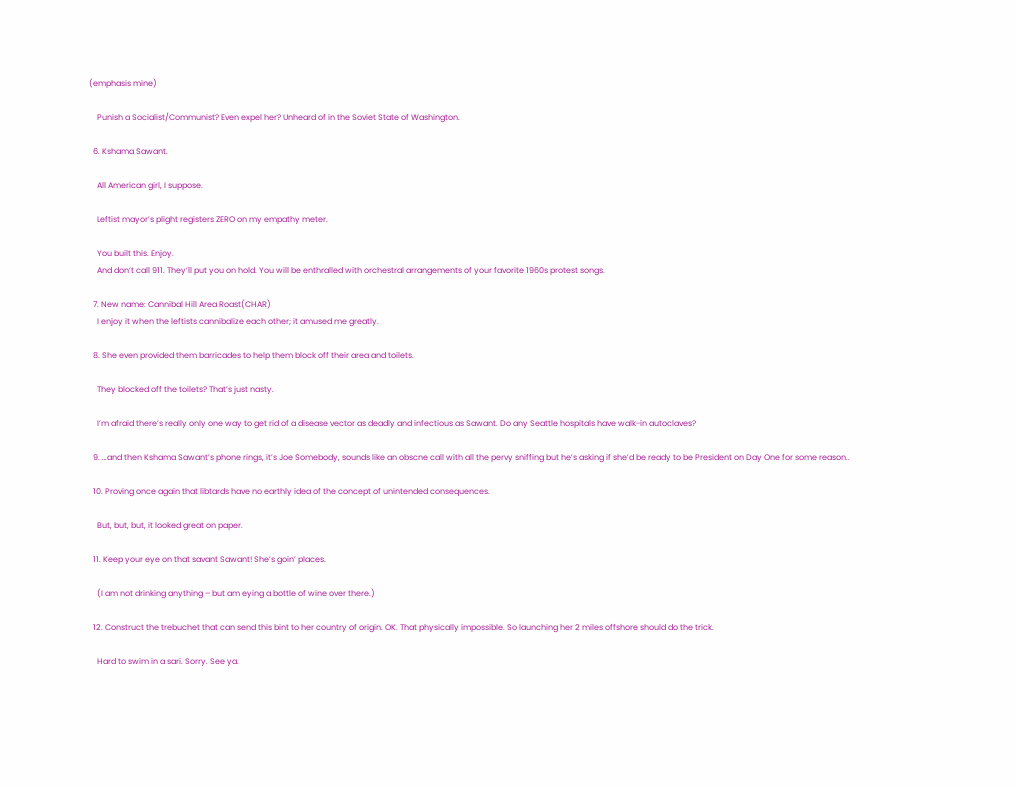(emphasis mine)

    Punish a Socialist/Communist? Even expel her? Unheard of in the Soviet State of Washington.

  6. Kshama Sawant.

    All American girl, I suppose.

    Leftist mayor’s plight registers ZERO on my empathy meter.

    You built this. Enjoy.
    And don’t call 911. They’ll put you on hold. You will be enthralled with orchestral arrangements of your favorite 1960s protest songs.

  7. New name: Cannibal Hill Area Roast(CHAR)
    I enjoy it when the leftists cannibalize each other; it amused me greatly.

  8. She even provided them barricades to help them block off their area and toilets.

    They blocked off the toilets? That’s just nasty.

    I’m afraid there’s really only one way to get rid of a disease vector as deadly and infectious as Sawant. Do any Seattle hospitals have walk-in autoclaves?

  9. …and then Kshama Sawant’s phone rings, it’s Joe Somebody, sounds like an obscne call with all the pervy sniffing but he’s asking if she’d be ready to be President on Day One for some reason..

  10. Proving once again that libtards have no earthly idea of the concept of unintended consequences.

    But, but, but, it looked great on paper.

  11. Keep your eye on that savant Sawant! She’s goin’ places.

    (I am not drinking anything – but am eying a bottle of wine over there.)

  12. Construct the trebuchet that can send this bint to her country of origin. OK. That physically impossible. So launching her 2 miles offshore should do the trick.

    Hard to swim in a sari. Sorry. See ya.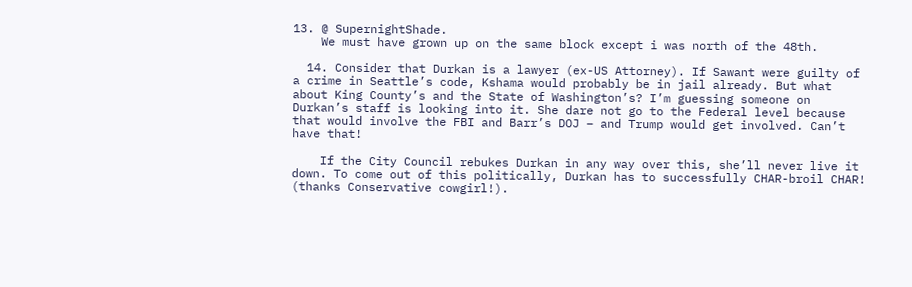13. @ SupernightShade.
    We must have grown up on the same block except i was north of the 48th.

  14. Consider that Durkan is a lawyer (ex-US Attorney). If Sawant were guilty of a crime in Seattle’s code, Kshama would probably be in jail already. But what about King County’s and the State of Washington’s? I’m guessing someone on Durkan’s staff is looking into it. She dare not go to the Federal level because that would involve the FBI and Barr’s DOJ – and Trump would get involved. Can’t have that!

    If the City Council rebukes Durkan in any way over this, she’ll never live it down. To come out of this politically, Durkan has to successfully CHAR-broil CHAR! (thanks Conservative cowgirl!).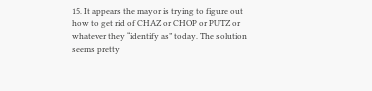15. It appears the mayor is trying to figure out how to get rid of CHAZ or CHOP or PUTZ or whatever they “identify as” today. The solution seems pretty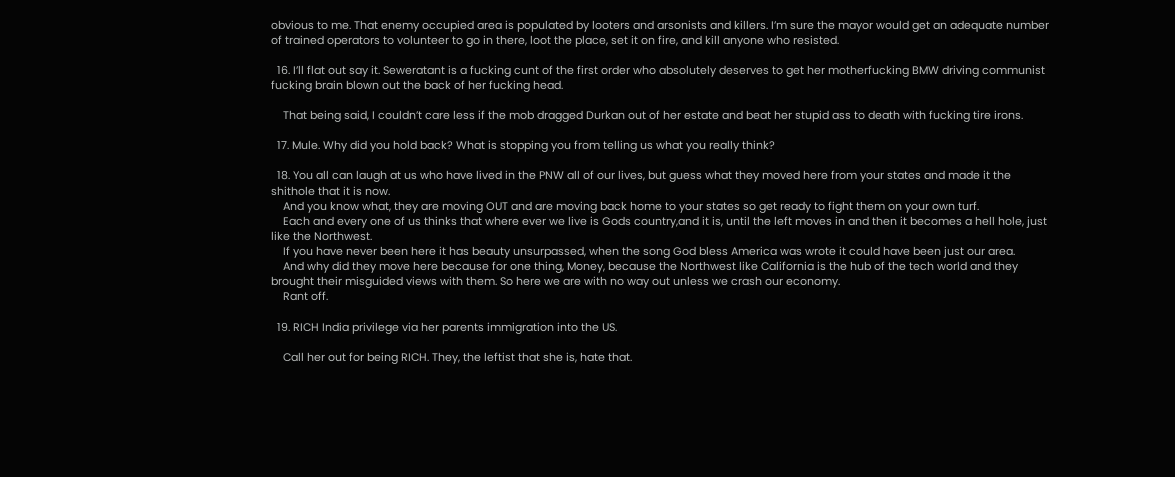obvious to me. That enemy occupied area is populated by looters and arsonists and killers. I’m sure the mayor would get an adequate number of trained operators to volunteer to go in there, loot the place, set it on fire, and kill anyone who resisted.

  16. I’ll flat out say it. Seweratant is a fucking cunt of the first order who absolutely deserves to get her motherfucking BMW driving communist fucking brain blown out the back of her fucking head.

    That being said, I couldn’t care less if the mob dragged Durkan out of her estate and beat her stupid ass to death with fucking tire irons.

  17. Mule. Why did you hold back? What is stopping you from telling us what you really think?

  18. You all can laugh at us who have lived in the PNW all of our lives, but guess what they moved here from your states and made it the shithole that it is now.
    And you know what, they are moving OUT and are moving back home to your states so get ready to fight them on your own turf.
    Each and every one of us thinks that where ever we live is Gods country,and it is, until the left moves in and then it becomes a hell hole, just like the Northwest.
    If you have never been here it has beauty unsurpassed, when the song God bless America was wrote it could have been just our area.
    And why did they move here because for one thing, Money, because the Northwest like California is the hub of the tech world and they brought their misguided views with them. So here we are with no way out unless we crash our economy.
    Rant off.

  19. RICH India privilege via her parents immigration into the US.

    Call her out for being RICH. They, the leftist that she is, hate that.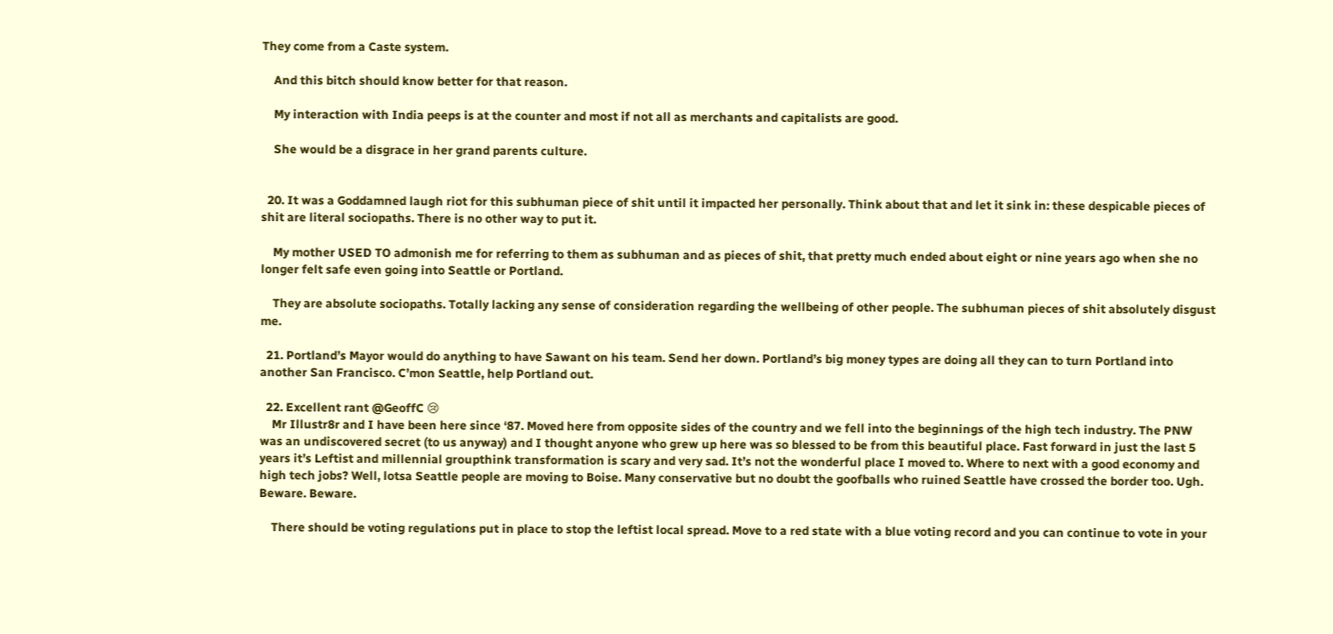They come from a Caste system.

    And this bitch should know better for that reason.

    My interaction with India peeps is at the counter and most if not all as merchants and capitalists are good.

    She would be a disgrace in her grand parents culture.


  20. It was a Goddamned laugh riot for this subhuman piece of shit until it impacted her personally. Think about that and let it sink in: these despicable pieces of shit are literal sociopaths. There is no other way to put it.

    My mother USED TO admonish me for referring to them as subhuman and as pieces of shit, that pretty much ended about eight or nine years ago when she no longer felt safe even going into Seattle or Portland.

    They are absolute sociopaths. Totally lacking any sense of consideration regarding the wellbeing of other people. The subhuman pieces of shit absolutely disgust me.

  21. Portland’s Mayor would do anything to have Sawant on his team. Send her down. Portland’s big money types are doing all they can to turn Portland into another San Francisco. C’mon Seattle, help Portland out.

  22. Excellent rant @GeoffC 😢
    Mr Illustr8r and I have been here since ‘87. Moved here from opposite sides of the country and we fell into the beginnings of the high tech industry. The PNW was an undiscovered secret (to us anyway) and I thought anyone who grew up here was so blessed to be from this beautiful place. Fast forward in just the last 5 years it’s Leftist and millennial groupthink transformation is scary and very sad. It’s not the wonderful place I moved to. Where to next with a good economy and high tech jobs? Well, lotsa Seattle people are moving to Boise. Many conservative but no doubt the goofballs who ruined Seattle have crossed the border too. Ugh. Beware. Beware.

    There should be voting regulations put in place to stop the leftist local spread. Move to a red state with a blue voting record and you can continue to vote in your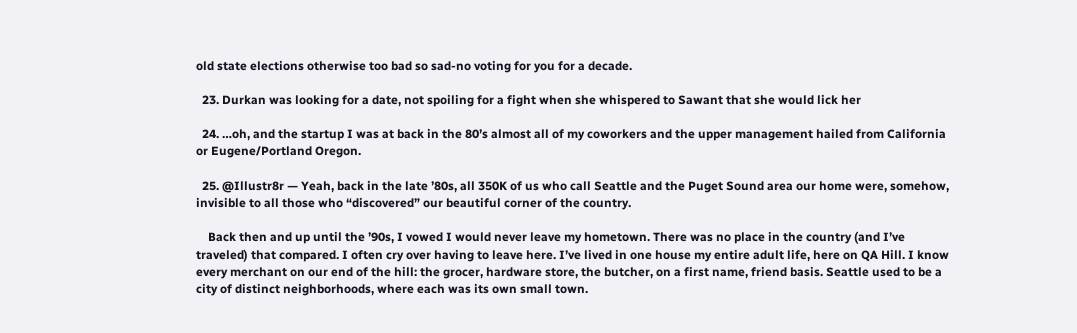old state elections otherwise too bad so sad-no voting for you for a decade.

  23. Durkan was looking for a date, not spoiling for a fight when she whispered to Sawant that she would lick her

  24. …oh, and the startup I was at back in the 80’s almost all of my coworkers and the upper management hailed from California or Eugene/Portland Oregon.

  25. @Illustr8r — Yeah, back in the late ’80s, all 350K of us who call Seattle and the Puget Sound area our home were, somehow, invisible to all those who “discovered” our beautiful corner of the country.

    Back then and up until the ’90s, I vowed I would never leave my hometown. There was no place in the country (and I’ve traveled) that compared. I often cry over having to leave here. I’ve lived in one house my entire adult life, here on QA Hill. I know every merchant on our end of the hill: the grocer, hardware store, the butcher, on a first name, friend basis. Seattle used to be a city of distinct neighborhoods, where each was its own small town.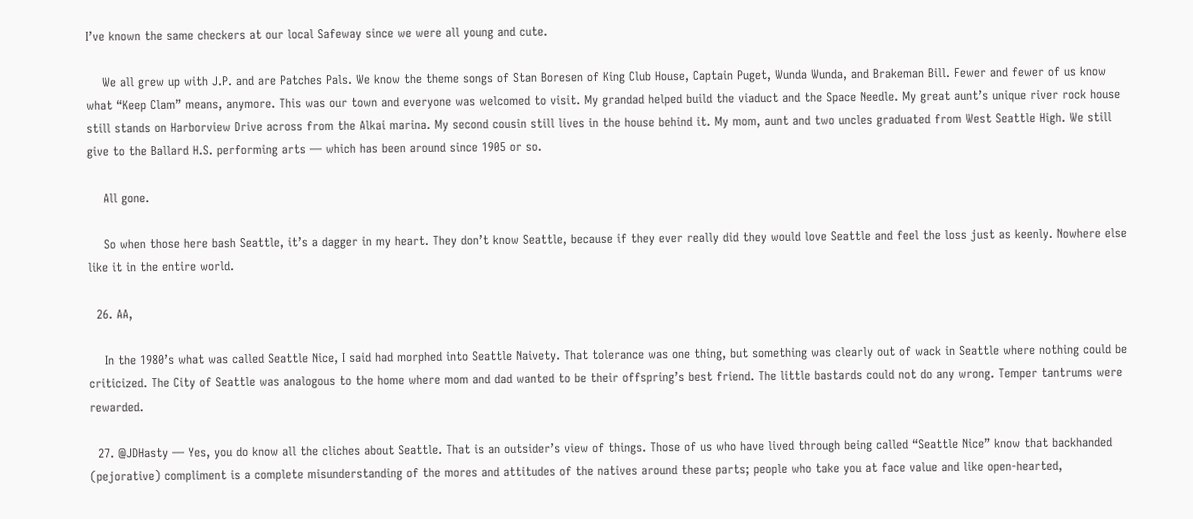I’ve known the same checkers at our local Safeway since we were all young and cute.

    We all grew up with J.P. and are Patches Pals. We know the theme songs of Stan Boresen of King Club House, Captain Puget, Wunda Wunda, and Brakeman Bill. Fewer and fewer of us know what “Keep Clam” means, anymore. This was our town and everyone was welcomed to visit. My grandad helped build the viaduct and the Space Needle. My great aunt’s unique river rock house still stands on Harborview Drive across from the Alkai marina. My second cousin still lives in the house behind it. My mom, aunt and two uncles graduated from West Seattle High. We still give to the Ballard H.S. performing arts — which has been around since 1905 or so.

    All gone.

    So when those here bash Seattle, it’s a dagger in my heart. They don’t know Seattle, because if they ever really did they would love Seattle and feel the loss just as keenly. Nowhere else like it in the entire world.

  26. AA,

    In the 1980’s what was called Seattle Nice, I said had morphed into Seattle Naivety. That tolerance was one thing, but something was clearly out of wack in Seattle where nothing could be criticized. The City of Seattle was analogous to the home where mom and dad wanted to be their offspring’s best friend. The little bastards could not do any wrong. Temper tantrums were rewarded.

  27. @JDHasty — Yes, you do know all the cliches about Seattle. That is an outsider’s view of things. Those of us who have lived through being called “Seattle Nice” know that backhanded (pejorative) compliment is a complete misunderstanding of the mores and attitudes of the natives around these parts; people who take you at face value and like open-hearted,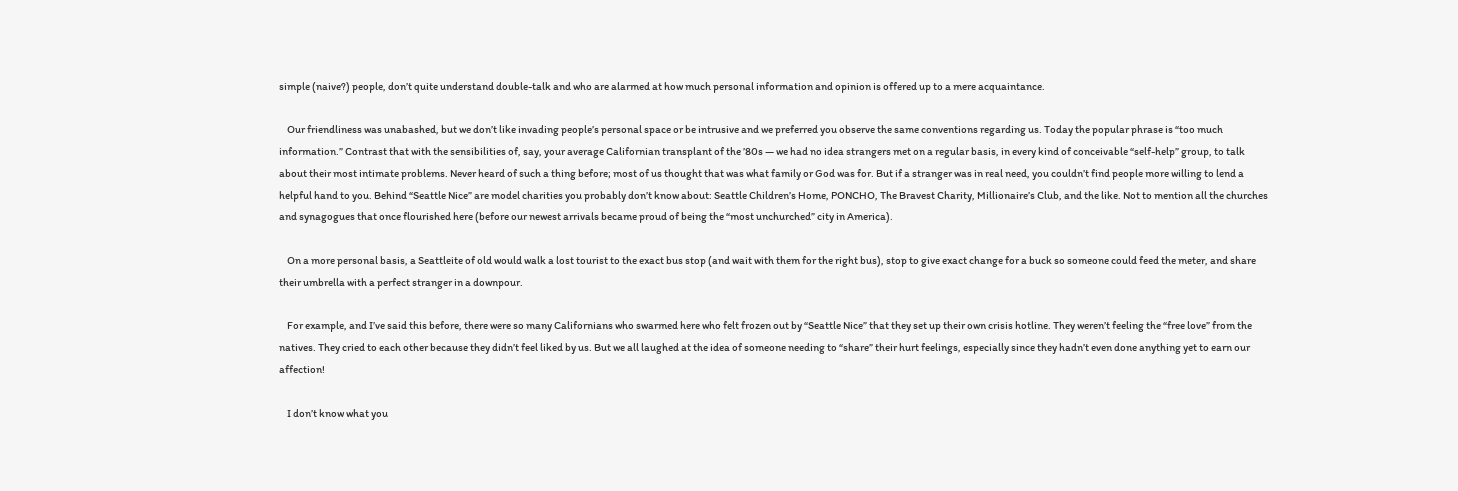simple (naive?) people, don’t quite understand double-talk and who are alarmed at how much personal information and opinion is offered up to a mere acquaintance.

    Our friendliness was unabashed, but we don’t like invading people’s personal space or be intrusive and we preferred you observe the same conventions regarding us. Today the popular phrase is “too much information.” Contrast that with the sensibilities of, say, your average Californian transplant of the ’80s — we had no idea strangers met on a regular basis, in every kind of conceivable “self-help” group, to talk about their most intimate problems. Never heard of such a thing before; most of us thought that was what family or God was for. But if a stranger was in real need, you couldn’t find people more willing to lend a helpful hand to you. Behind “Seattle Nice” are model charities you probably don’t know about: Seattle Children’s Home, PONCHO, The Bravest Charity, Millionaire’s Club, and the like. Not to mention all the churches and synagogues that once flourished here (before our newest arrivals became proud of being the “most unchurched” city in America).

    On a more personal basis, a Seattleite of old would walk a lost tourist to the exact bus stop (and wait with them for the right bus), stop to give exact change for a buck so someone could feed the meter, and share their umbrella with a perfect stranger in a downpour.

    For example, and I’ve said this before, there were so many Californians who swarmed here who felt frozen out by “Seattle Nice” that they set up their own crisis hotline. They weren’t feeling the “free love” from the natives. They cried to each other because they didn’t feel liked by us. But we all laughed at the idea of someone needing to “share” their hurt feelings, especially since they hadn’t even done anything yet to earn our affection!

    I don’t know what you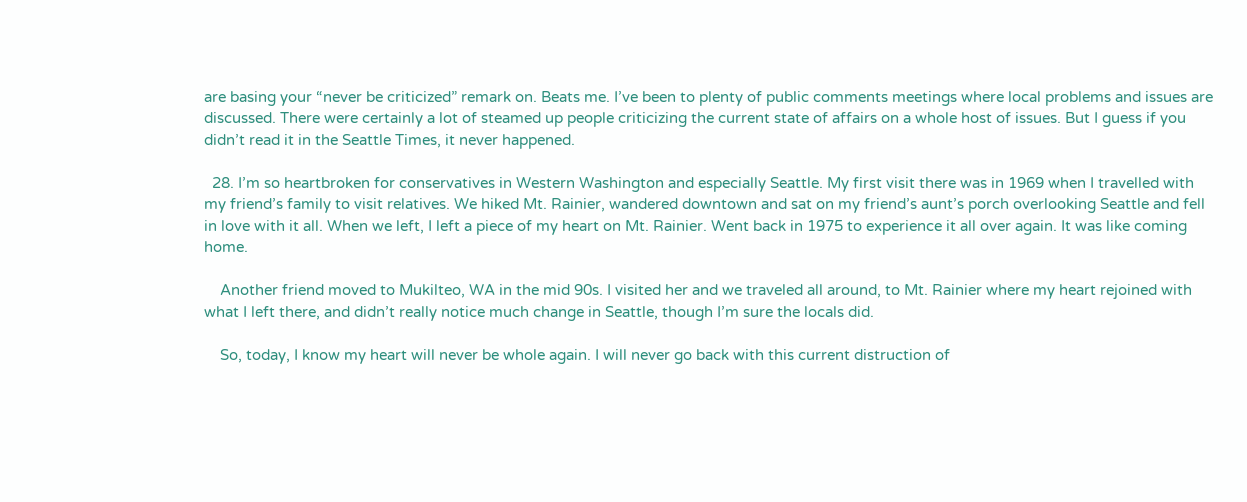are basing your “never be criticized” remark on. Beats me. I’ve been to plenty of public comments meetings where local problems and issues are discussed. There were certainly a lot of steamed up people criticizing the current state of affairs on a whole host of issues. But I guess if you didn’t read it in the Seattle Times, it never happened.

  28. I’m so heartbroken for conservatives in Western Washington and especially Seattle. My first visit there was in 1969 when I travelled with my friend’s family to visit relatives. We hiked Mt. Rainier, wandered downtown and sat on my friend’s aunt’s porch overlooking Seattle and fell in love with it all. When we left, I left a piece of my heart on Mt. Rainier. Went back in 1975 to experience it all over again. It was like coming home.

    Another friend moved to Mukilteo, WA in the mid 90s. I visited her and we traveled all around, to Mt. Rainier where my heart rejoined with what I left there, and didn’t really notice much change in Seattle, though I’m sure the locals did.

    So, today, I know my heart will never be whole again. I will never go back with this current distruction of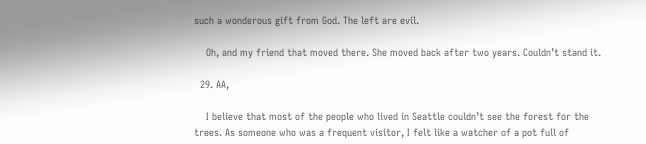such a wonderous gift from God. The left are evil.

    Oh, and my friend that moved there. She moved back after two years. Couldn’t stand it.

  29. AA,

    I believe that most of the people who lived in Seattle couldn’t see the forest for the trees. As someone who was a frequent visitor, I felt like a watcher of a pot full of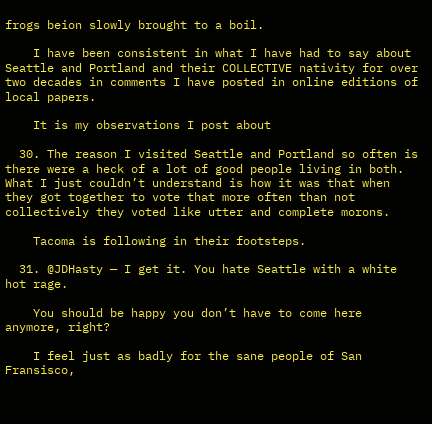frogs beion slowly brought to a boil.

    I have been consistent in what I have had to say about Seattle and Portland and their COLLECTIVE nativity for over two decades in comments I have posted in online editions of local papers.

    It is my observations I post about

  30. The reason I visited Seattle and Portland so often is there were a heck of a lot of good people living in both. What I just couldn’t understand is how it was that when they got together to vote that more often than not collectively they voted like utter and complete morons.

    Tacoma is following in their footsteps.

  31. @JDHasty — I get it. You hate Seattle with a white hot rage.

    You should be happy you don’t have to come here anymore, right?

    I feel just as badly for the sane people of San Fransisco,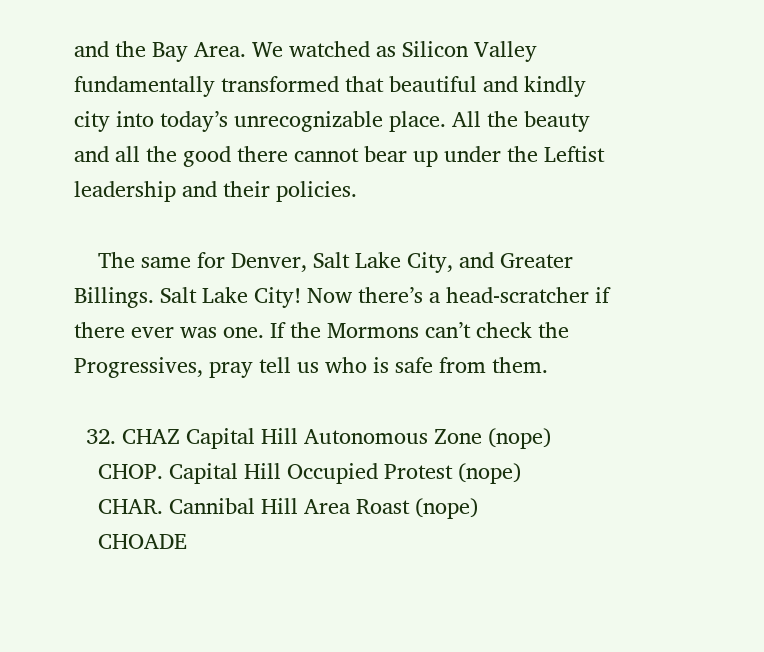and the Bay Area. We watched as Silicon Valley fundamentally transformed that beautiful and kindly city into today’s unrecognizable place. All the beauty and all the good there cannot bear up under the Leftist leadership and their policies.

    The same for Denver, Salt Lake City, and Greater Billings. Salt Lake City! Now there’s a head-scratcher if there ever was one. If the Mormons can’t check the Progressives, pray tell us who is safe from them.

  32. CHAZ Capital Hill Autonomous Zone (nope)
    CHOP. Capital Hill Occupied Protest (nope)
    CHAR. Cannibal Hill Area Roast (nope)
    CHOADE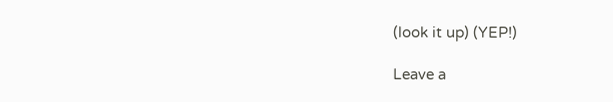(look it up) (YEP!)

Leave a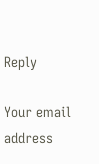Reply

Your email address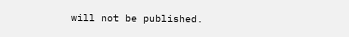will not be published.